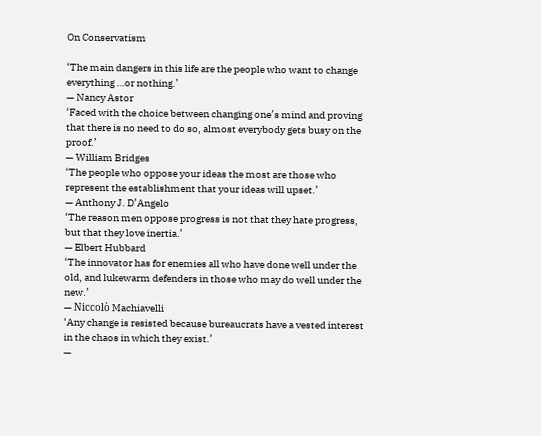On Conservatism

‘The main dangers in this life are the people who want to change everything …or nothing.’
— Nancy Astor
‘Faced with the choice between changing one’s mind and proving that there is no need to do so, almost everybody gets busy on the proof.’
— William Bridges
‘The people who oppose your ideas the most are those who represent the establishment that your ideas will upset.’
— Anthony J. D’Angelo
‘The reason men oppose progress is not that they hate progress, but that they love inertia.’
— Elbert Hubbard
‘The innovator has for enemies all who have done well under the old, and lukewarm defenders in those who may do well under the new.’
— Niccolò Machiavelli
‘Any change is resisted because bureaucrats have a vested interest in the chaos in which they exist.’
—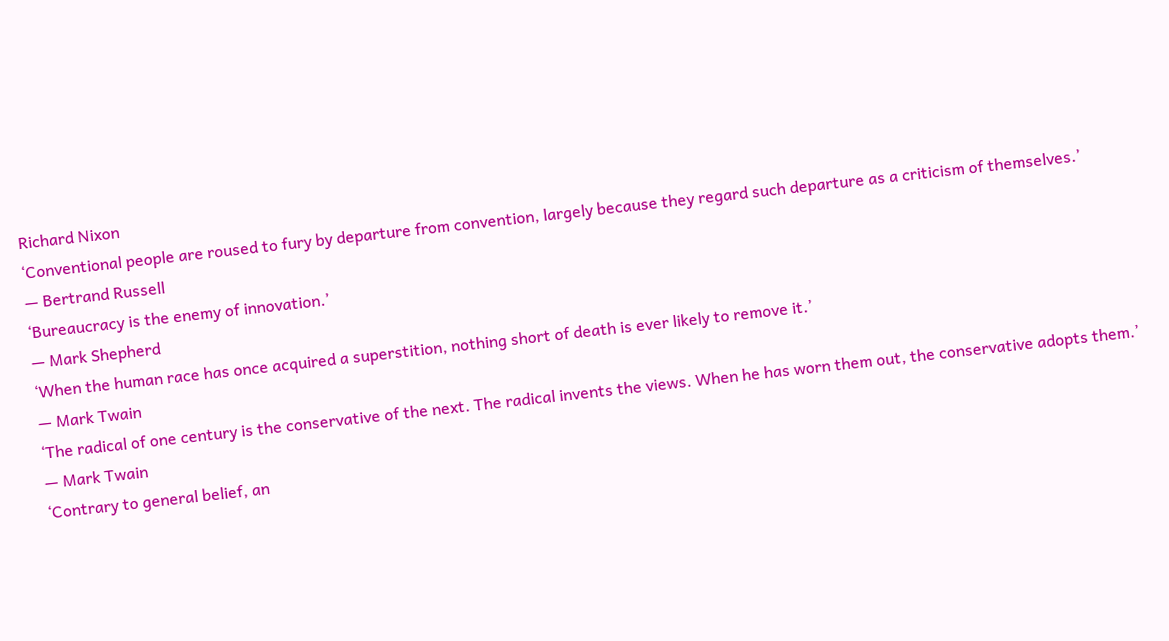Richard Nixon
‘Conventional people are roused to fury by departure from convention, largely because they regard such departure as a criticism of themselves.’
— Bertrand Russell
‘Bureaucracy is the enemy of innovation.’
— Mark Shepherd
‘When the human race has once acquired a superstition, nothing short of death is ever likely to remove it.’
— Mark Twain
‘The radical of one century is the conservative of the next. The radical invents the views. When he has worn them out, the conservative adopts them.’
— Mark Twain
‘Contrary to general belief, an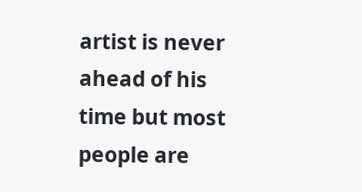artist is never ahead of his time but most people are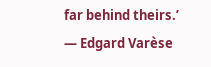far behind theirs.’
— Edgard Varèse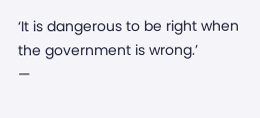‘It is dangerous to be right when the government is wrong.’
—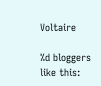Voltaire

%d bloggers like this: